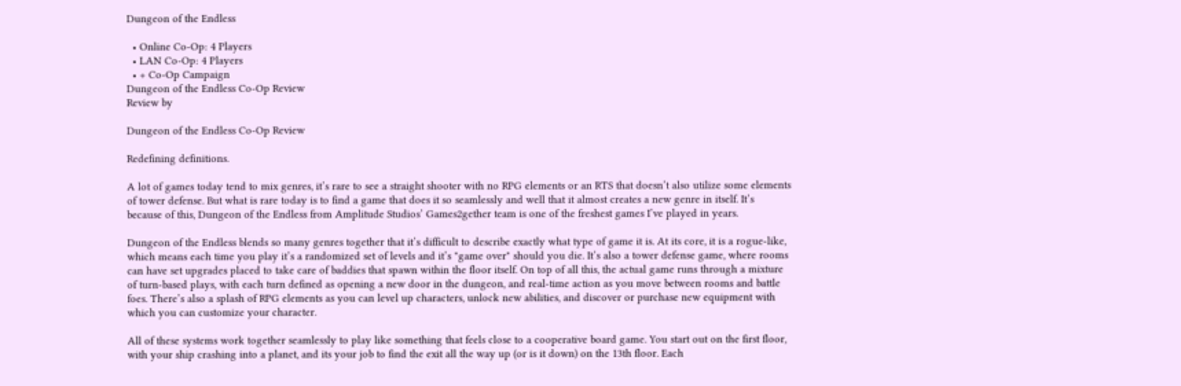Dungeon of the Endless

  • Online Co-Op: 4 Players
  • LAN Co-Op: 4 Players
  • + Co-Op Campaign
Dungeon of the Endless Co-Op Review
Review by

Dungeon of the Endless Co-Op Review

Redefining definitions.

A lot of games today tend to mix genres, it’s rare to see a straight shooter with no RPG elements or an RTS that doesn’t also utilize some elements of tower defense. But what is rare today is to find a game that does it so seamlessly and well that it almost creates a new genre in itself. It’s because of this, Dungeon of the Endless from Amplitude Studios’ Games2gether team is one of the freshest games I’ve played in years.

Dungeon of the Endless blends so many genres together that it’s difficult to describe exactly what type of game it is. At its core, it is a rogue-like, which means each time you play it’s a randomized set of levels and it’s "game over" should you die. It’s also a tower defense game, where rooms can have set upgrades placed to take care of baddies that spawn within the floor itself. On top of all this, the actual game runs through a mixture of turn-based plays, with each turn defined as opening a new door in the dungeon, and real-time action as you move between rooms and battle foes. There’s also a splash of RPG elements as you can level up characters, unlock new abilities, and discover or purchase new equipment with which you can customize your character.

All of these systems work together seamlessly to play like something that feels close to a cooperative board game. You start out on the first floor, with your ship crashing into a planet, and its your job to find the exit all the way up (or is it down) on the 13th floor. Each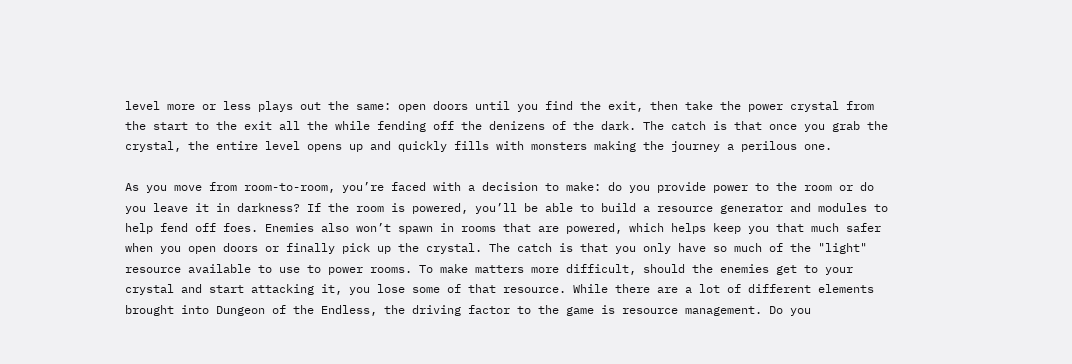level more or less plays out the same: open doors until you find the exit, then take the power crystal from the start to the exit all the while fending off the denizens of the dark. The catch is that once you grab the crystal, the entire level opens up and quickly fills with monsters making the journey a perilous one.

As you move from room-to-room, you’re faced with a decision to make: do you provide power to the room or do you leave it in darkness? If the room is powered, you’ll be able to build a resource generator and modules to help fend off foes. Enemies also won’t spawn in rooms that are powered, which helps keep you that much safer when you open doors or finally pick up the crystal. The catch is that you only have so much of the "light" resource available to use to power rooms. To make matters more difficult, should the enemies get to your crystal and start attacking it, you lose some of that resource. While there are a lot of different elements brought into Dungeon of the Endless, the driving factor to the game is resource management. Do you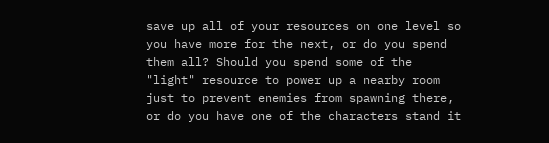save up all of your resources on one level so you have more for the next, or do you spend them all? Should you spend some of the "light" resource to power up a nearby room just to prevent enemies from spawning there, or do you have one of the characters stand it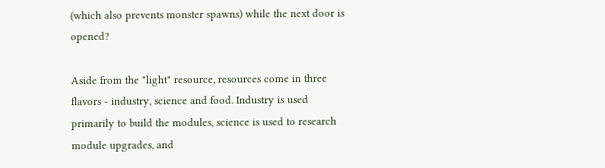(which also prevents monster spawns) while the next door is opened?

Aside from the "light" resource, resources come in three flavors - industry, science and food. Industry is used primarily to build the modules, science is used to research module upgrades, and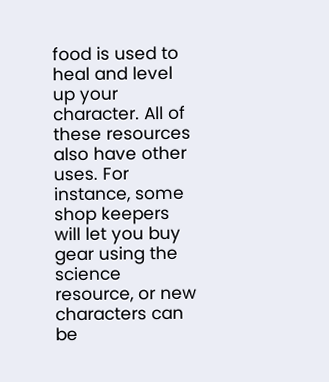food is used to heal and level up your character. All of these resources also have other uses. For instance, some shop keepers will let you buy gear using the science resource, or new characters can be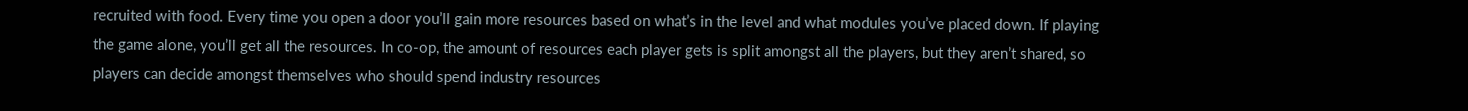recruited with food. Every time you open a door you’ll gain more resources based on what’s in the level and what modules you’ve placed down. If playing the game alone, you’ll get all the resources. In co-op, the amount of resources each player gets is split amongst all the players, but they aren’t shared, so players can decide amongst themselves who should spend industry resources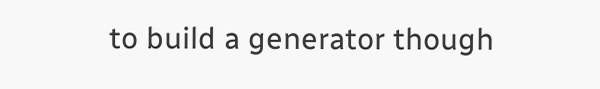to build a generator though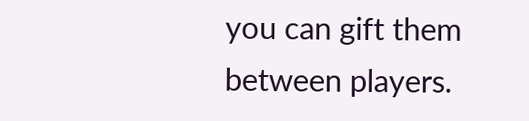you can gift them between players.